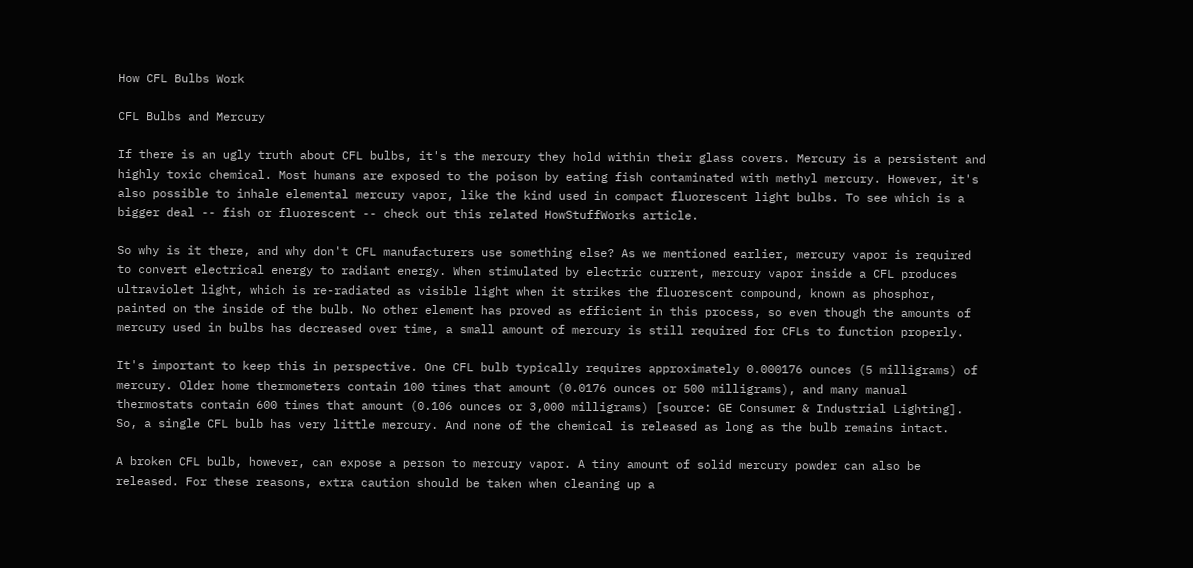How CFL Bulbs Work

CFL Bulbs and Mercury

If there is an ugly truth about CFL bulbs, it's the mercury they hold within their glass covers. Mercury is a persistent and highly toxic chemical. Most humans are exposed to the poison by eating fish contaminated with methyl mercury. However, it's also possible to inhale elemental mercury vapor, like the kind used in compact fluorescent light bulbs. To see which is a bigger deal -- fish or fluorescent -- check out this related HowStuffWorks article.

So why is it there, and why don't CFL manufacturers use something else? As we mentioned earlier, mercury vapor is required to convert electrical energy to radiant energy. When stimulated by electric current, mercury vapor inside a CFL produces ultraviolet light, which is re-radiated as visible light when it strikes the fluorescent compound, known as phosphor, painted on the inside of the bulb. No other element has proved as efficient in this process, so even though the amounts of mercury used in bulbs has decreased over time, a small amount of mercury is still required for CFLs to function properly.

It's important to keep this in perspective. One CFL bulb typically requires approximately 0.000176 ounces (5 milligrams) of mercury. Older home thermometers contain 100 times that amount (0.0176 ounces or 500 milligrams), and many manual thermostats contain 600 times that amount (0.106 ounces or 3,000 milligrams) [source: GE Consumer & Industrial Lighting]. So, a single CFL bulb has very little mercury. And none of the chemical is released as long as the bulb remains intact.

A broken CFL bulb, however, can expose a person to mercury vapor. A tiny amount of solid mercury powder can also be released. For these reasons, extra caution should be taken when cleaning up a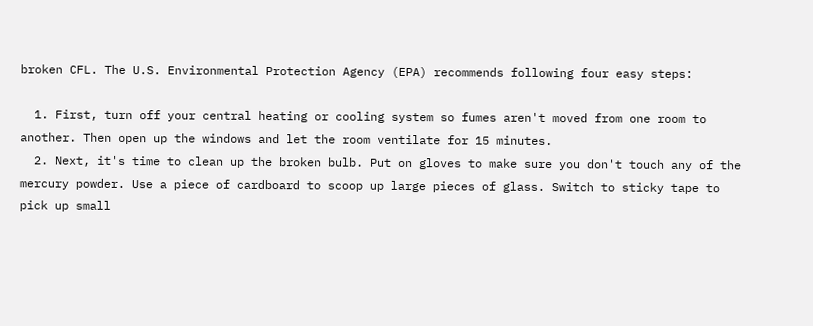broken CFL. The U.S. Environmental Protection Agency (EPA) recommends following four easy steps:

  1. First, turn off your central heating or cooling system so fumes aren't moved from one room to another. Then open up the windows and let the room ventilate for 15 minutes.
  2. Next, it's time to clean up the broken bulb. Put on gloves to make sure you don't touch any of the mercury powder. Use a piece of cardboard to scoop up large pieces of glass. Switch to sticky tape to pick up small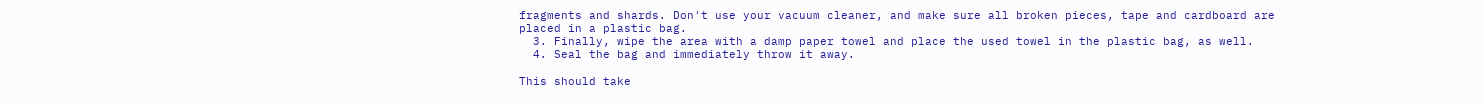fragments and shards. Don't use your vacuum cleaner, and make sure all broken pieces, tape and cardboard are placed in a plastic bag.
  3. Finally, wipe the area with a damp paper towel and place the used towel in the plastic bag, as well.
  4. Seal the bag and immediately throw it away.

This should take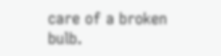care of a broken bulb.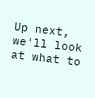Up next, we'll look at what to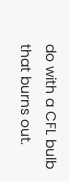do with a CFL bulb that burns out.